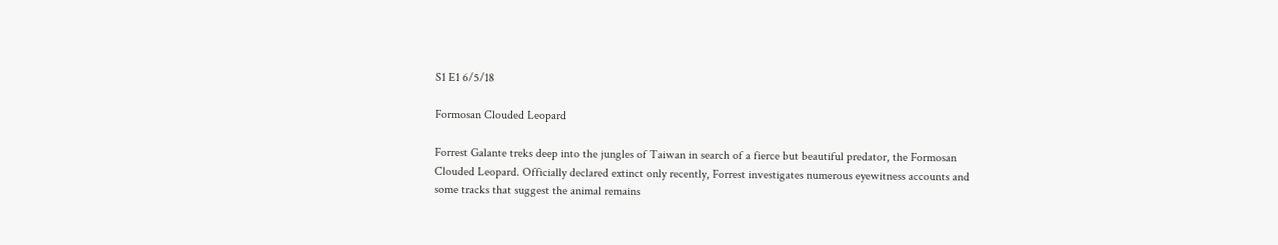S1 E1 6/5/18

Formosan Clouded Leopard

Forrest Galante treks deep into the jungles of Taiwan in search of a fierce but beautiful predator, the Formosan Clouded Leopard. Officially declared extinct only recently, Forrest investigates numerous eyewitness accounts and some tracks that suggest the animal remains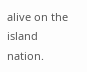alive on the island nation.